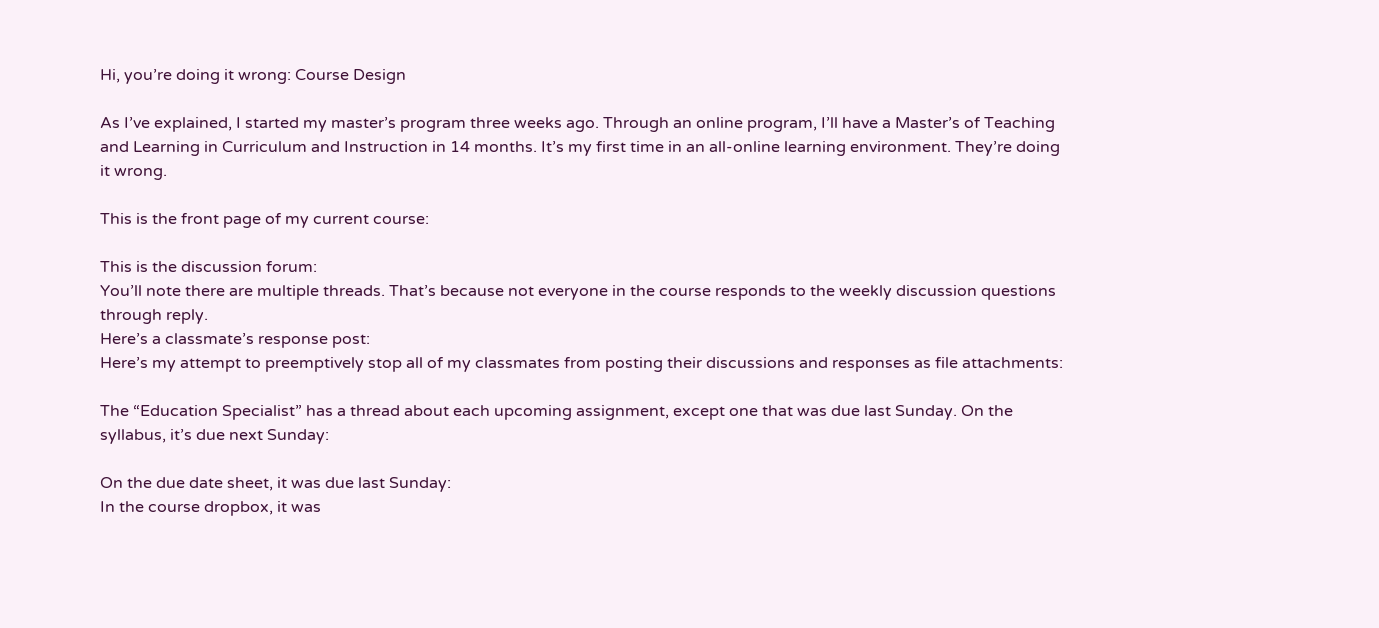Hi, you’re doing it wrong: Course Design

As I’ve explained, I started my master’s program three weeks ago. Through an online program, I’ll have a Master’s of Teaching and Learning in Curriculum and Instruction in 14 months. It’s my first time in an all-online learning environment. They’re doing it wrong.

This is the front page of my current course:

This is the discussion forum:
You’ll note there are multiple threads. That’s because not everyone in the course responds to the weekly discussion questions through reply.
Here’s a classmate’s response post:
Here’s my attempt to preemptively stop all of my classmates from posting their discussions and responses as file attachments:

The “Education Specialist” has a thread about each upcoming assignment, except one that was due last Sunday. On the syllabus, it’s due next Sunday:

On the due date sheet, it was due last Sunday:
In the course dropbox, it was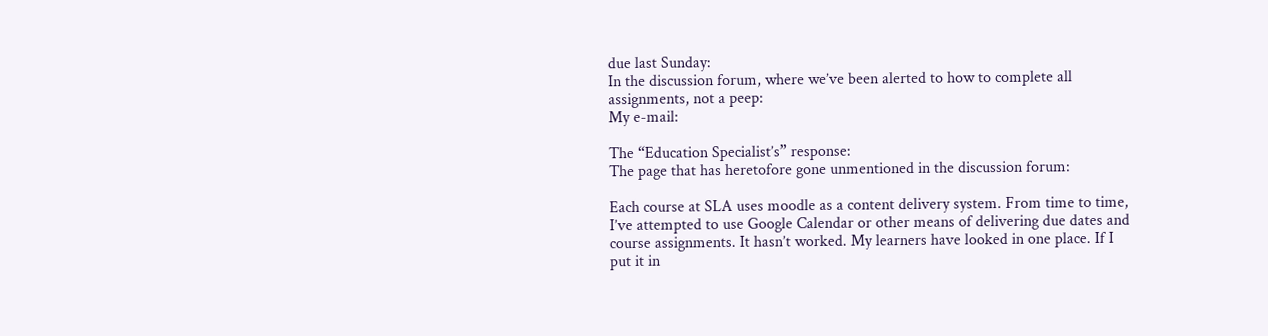due last Sunday:
In the discussion forum, where we’ve been alerted to how to complete all assignments, not a peep:
My e-mail:

The “Education Specialist’s” response:
The page that has heretofore gone unmentioned in the discussion forum:

Each course at SLA uses moodle as a content delivery system. From time to time, I’ve attempted to use Google Calendar or other means of delivering due dates and course assignments. It hasn’t worked. My learners have looked in one place. If I put it in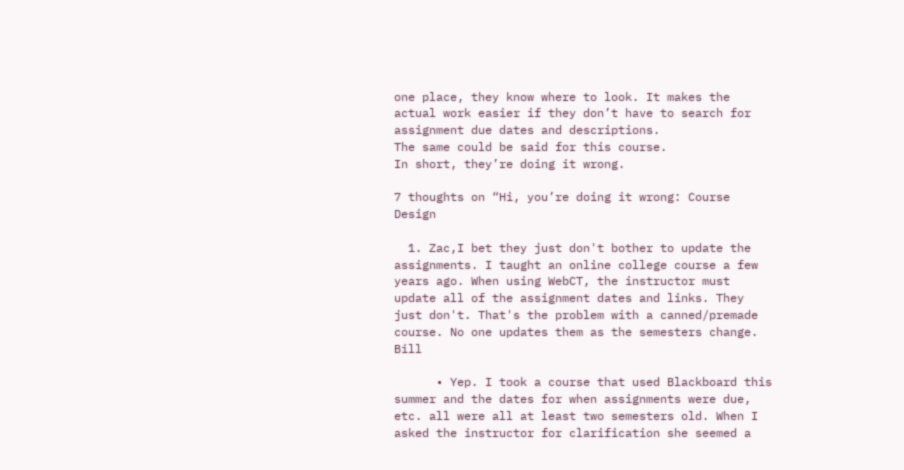one place, they know where to look. It makes the actual work easier if they don’t have to search for assignment due dates and descriptions.
The same could be said for this course.
In short, they’re doing it wrong.

7 thoughts on “Hi, you’re doing it wrong: Course Design

  1. Zac,I bet they just don't bother to update the assignments. I taught an online college course a few years ago. When using WebCT, the instructor must update all of the assignment dates and links. They just don't. That's the problem with a canned/premade course. No one updates them as the semesters change. Bill

      • Yep. I took a course that used Blackboard this summer and the dates for when assignments were due, etc. all were all at least two semesters old. When I asked the instructor for clarification she seemed a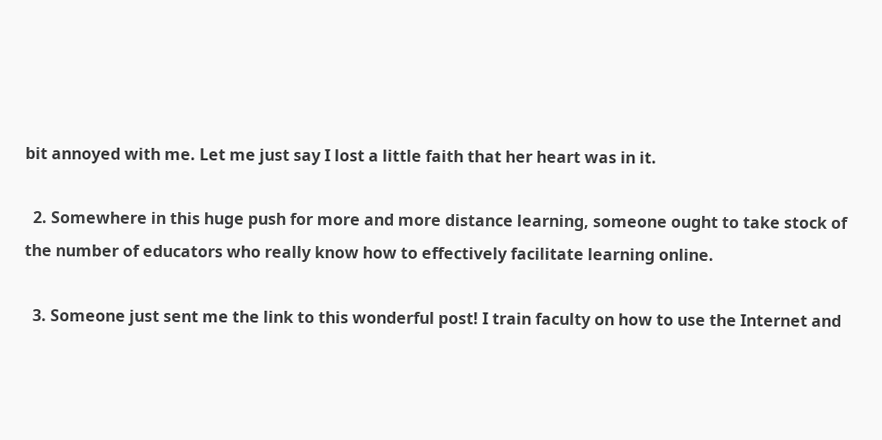bit annoyed with me. Let me just say I lost a little faith that her heart was in it.

  2. Somewhere in this huge push for more and more distance learning, someone ought to take stock of the number of educators who really know how to effectively facilitate learning online.

  3. Someone just sent me the link to this wonderful post! I train faculty on how to use the Internet and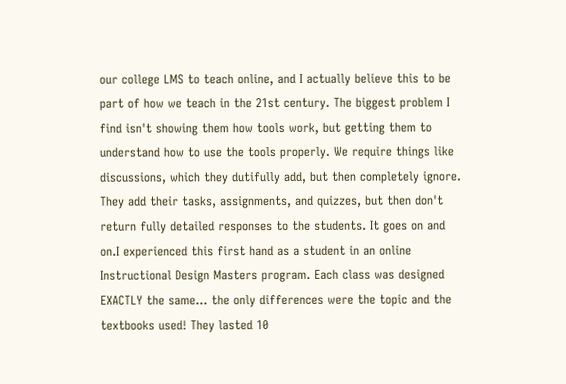our college LMS to teach online, and I actually believe this to be part of how we teach in the 21st century. The biggest problem I find isn't showing them how tools work, but getting them to understand how to use the tools properly. We require things like discussions, which they dutifully add, but then completely ignore. They add their tasks, assignments, and quizzes, but then don't return fully detailed responses to the students. It goes on and on.I experienced this first hand as a student in an online Instructional Design Masters program. Each class was designed EXACTLY the same… the only differences were the topic and the textbooks used! They lasted 10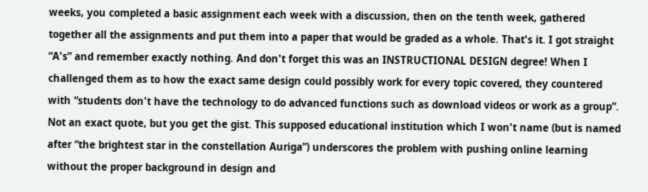weeks, you completed a basic assignment each week with a discussion, then on the tenth week, gathered together all the assignments and put them into a paper that would be graded as a whole. That's it. I got straight “A's” and remember exactly nothing. And don't forget this was an INSTRUCTIONAL DESIGN degree! When I challenged them as to how the exact same design could possibly work for every topic covered, they countered with “students don't have the technology to do advanced functions such as download videos or work as a group”. Not an exact quote, but you get the gist. This supposed educational institution which I won't name (but is named after “the brightest star in the constellation Auriga”) underscores the problem with pushing online learning without the proper background in design and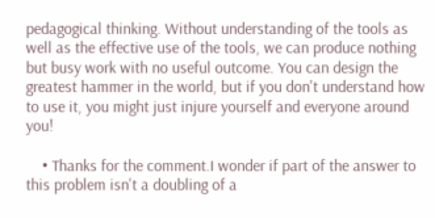pedagogical thinking. Without understanding of the tools as well as the effective use of the tools, we can produce nothing but busy work with no useful outcome. You can design the greatest hammer in the world, but if you don't understand how to use it, you might just injure yourself and everyone around you!

    • Thanks for the comment.I wonder if part of the answer to this problem isn't a doubling of a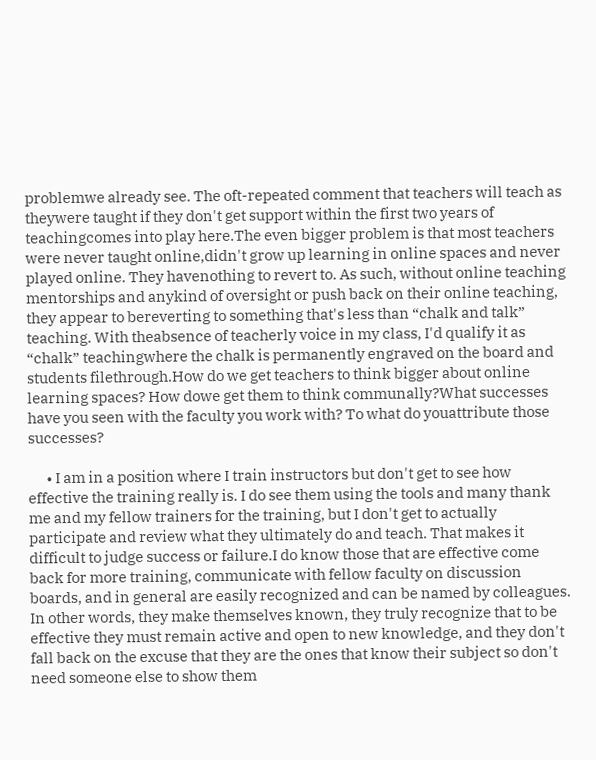problemwe already see. The oft-repeated comment that teachers will teach as theywere taught if they don't get support within the first two years of teachingcomes into play here.The even bigger problem is that most teachers were never taught online,didn't grow up learning in online spaces and never played online. They havenothing to revert to. As such, without online teaching mentorships and anykind of oversight or push back on their online teaching, they appear to bereverting to something that's less than “chalk and talk” teaching. With theabsence of teacherly voice in my class, I'd qualify it as “chalk” teachingwhere the chalk is permanently engraved on the board and students filethrough.How do we get teachers to think bigger about online learning spaces? How dowe get them to think communally?What successes have you seen with the faculty you work with? To what do youattribute those successes?

      • I am in a position where I train instructors but don't get to see how effective the training really is. I do see them using the tools and many thank me and my fellow trainers for the training, but I don't get to actually participate and review what they ultimately do and teach. That makes it difficult to judge success or failure.I do know those that are effective come back for more training, communicate with fellow faculty on discussion boards, and in general are easily recognized and can be named by colleagues. In other words, they make themselves known, they truly recognize that to be effective they must remain active and open to new knowledge, and they don't fall back on the excuse that they are the ones that know their subject so don't need someone else to show them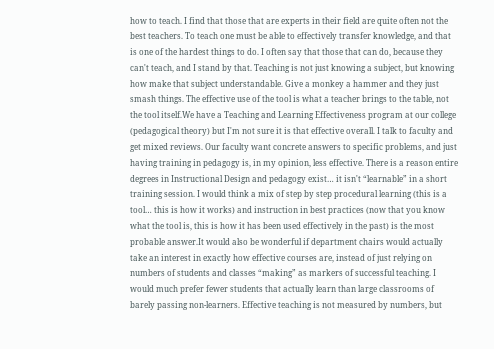how to teach. I find that those that are experts in their field are quite often not the best teachers. To teach one must be able to effectively transfer knowledge, and that is one of the hardest things to do. I often say that those that can do, because they can't teach, and I stand by that. Teaching is not just knowing a subject, but knowing how make that subject understandable. Give a monkey a hammer and they just smash things. The effective use of the tool is what a teacher brings to the table, not the tool itself.We have a Teaching and Learning Effectiveness program at our college (pedagogical theory) but I'm not sure it is that effective overall. I talk to faculty and get mixed reviews. Our faculty want concrete answers to specific problems, and just having training in pedagogy is, in my opinion, less effective. There is a reason entire degrees in Instructional Design and pedagogy exist… it isn't “learnable” in a short training session. I would think a mix of step by step procedural learning (this is a tool… this is how it works) and instruction in best practices (now that you know what the tool is, this is how it has been used effectively in the past) is the most probable answer.It would also be wonderful if department chairs would actually take an interest in exactly how effective courses are, instead of just relying on numbers of students and classes “making” as markers of successful teaching. I would much prefer fewer students that actually learn than large classrooms of barely passing non-learners. Effective teaching is not measured by numbers, but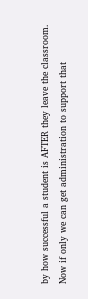by how successful a student is AFTER they leave the classroom. Now if only we can get administration to support that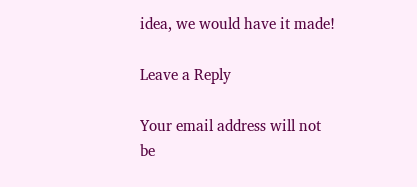idea, we would have it made!

Leave a Reply

Your email address will not be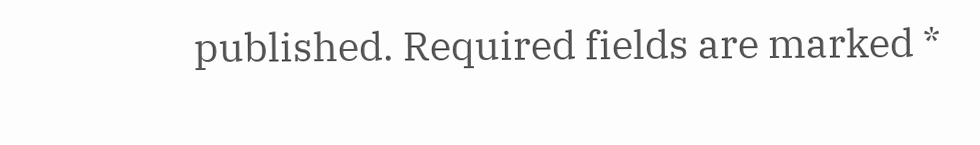published. Required fields are marked *